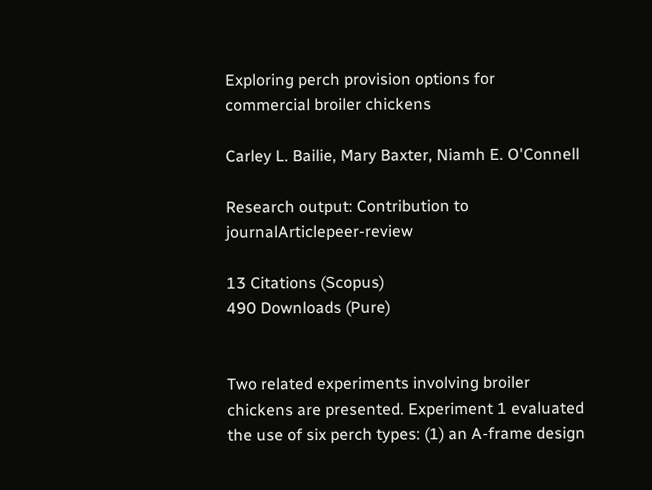Exploring perch provision options for commercial broiler chickens

Carley L. Bailie, Mary Baxter, Niamh E. O'Connell

Research output: Contribution to journalArticlepeer-review

13 Citations (Scopus)
490 Downloads (Pure)


Two related experiments involving broiler chickens are presented. Experiment 1 evaluated the use of six perch types: (1) an A-frame design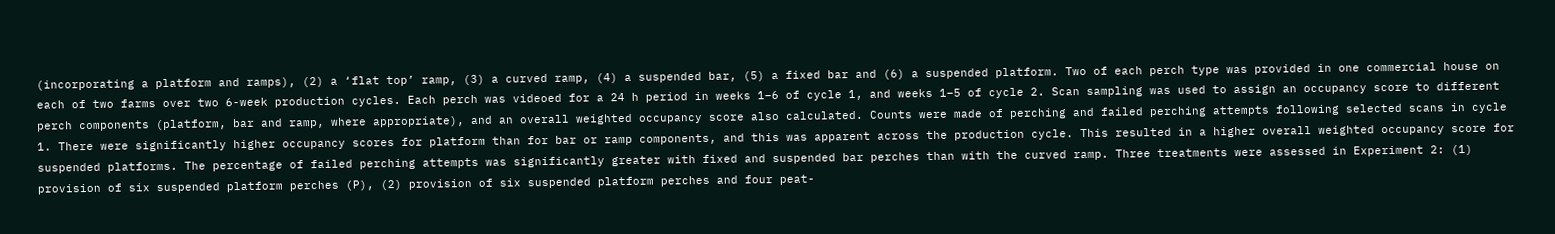(incorporating a platform and ramps), (2) a ‘flat top’ ramp, (3) a curved ramp, (4) a suspended bar, (5) a fixed bar and (6) a suspended platform. Two of each perch type was provided in one commercial house on each of two farms over two 6-week production cycles. Each perch was videoed for a 24 h period in weeks 1–6 of cycle 1, and weeks 1–5 of cycle 2. Scan sampling was used to assign an occupancy score to different perch components (platform, bar and ramp, where appropriate), and an overall weighted occupancy score also calculated. Counts were made of perching and failed perching attempts following selected scans in cycle 1. There were significantly higher occupancy scores for platform than for bar or ramp components, and this was apparent across the production cycle. This resulted in a higher overall weighted occupancy score for suspended platforms. The percentage of failed perching attempts was significantly greater with fixed and suspended bar perches than with the curved ramp. Three treatments were assessed in Experiment 2: (1) provision of six suspended platform perches (P), (2) provision of six suspended platform perches and four peat-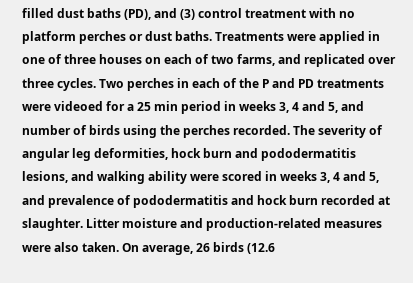filled dust baths (PD), and (3) control treatment with no platform perches or dust baths. Treatments were applied in one of three houses on each of two farms, and replicated over three cycles. Two perches in each of the P and PD treatments were videoed for a 25 min period in weeks 3, 4 and 5, and number of birds using the perches recorded. The severity of angular leg deformities, hock burn and pododermatitis lesions, and walking ability were scored in weeks 3, 4 and 5, and prevalence of pododermatitis and hock burn recorded at slaughter. Litter moisture and production-related measures were also taken. On average, 26 birds (12.6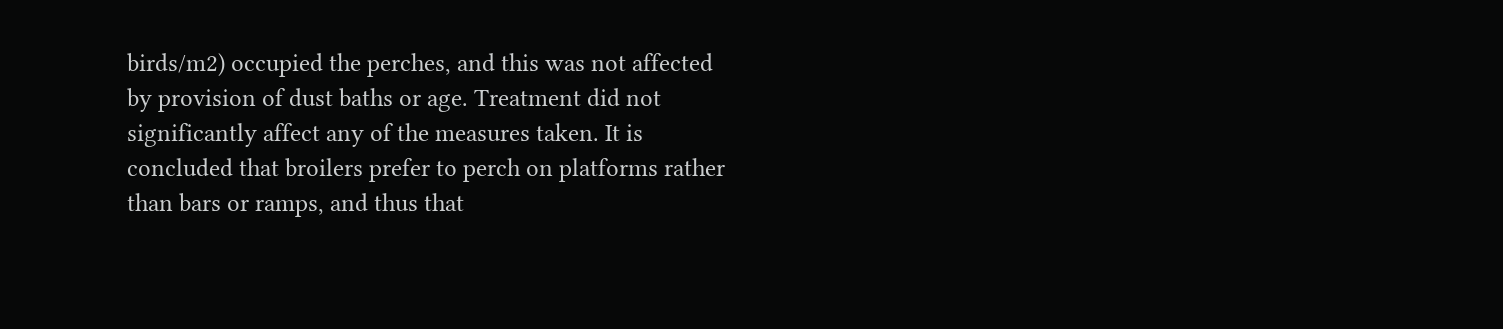birds/m2) occupied the perches, and this was not affected by provision of dust baths or age. Treatment did not significantly affect any of the measures taken. It is concluded that broilers prefer to perch on platforms rather than bars or ramps, and thus that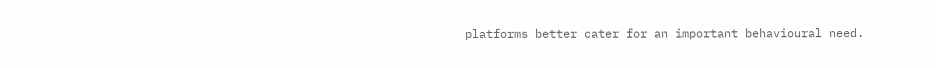platforms better cater for an important behavioural need.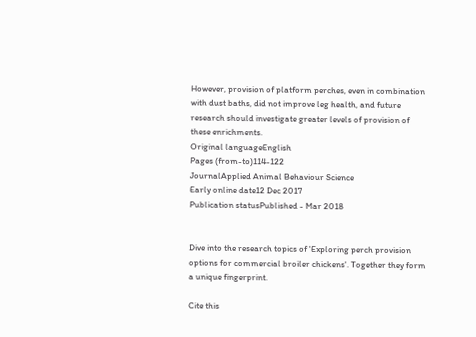However, provision of platform perches, even in combination with dust baths, did not improve leg health, and future research should investigate greater levels of provision of these enrichments.
Original languageEnglish
Pages (from-to)114-122
JournalApplied Animal Behaviour Science
Early online date12 Dec 2017
Publication statusPublished - Mar 2018


Dive into the research topics of 'Exploring perch provision options for commercial broiler chickens'. Together they form a unique fingerprint.

Cite this